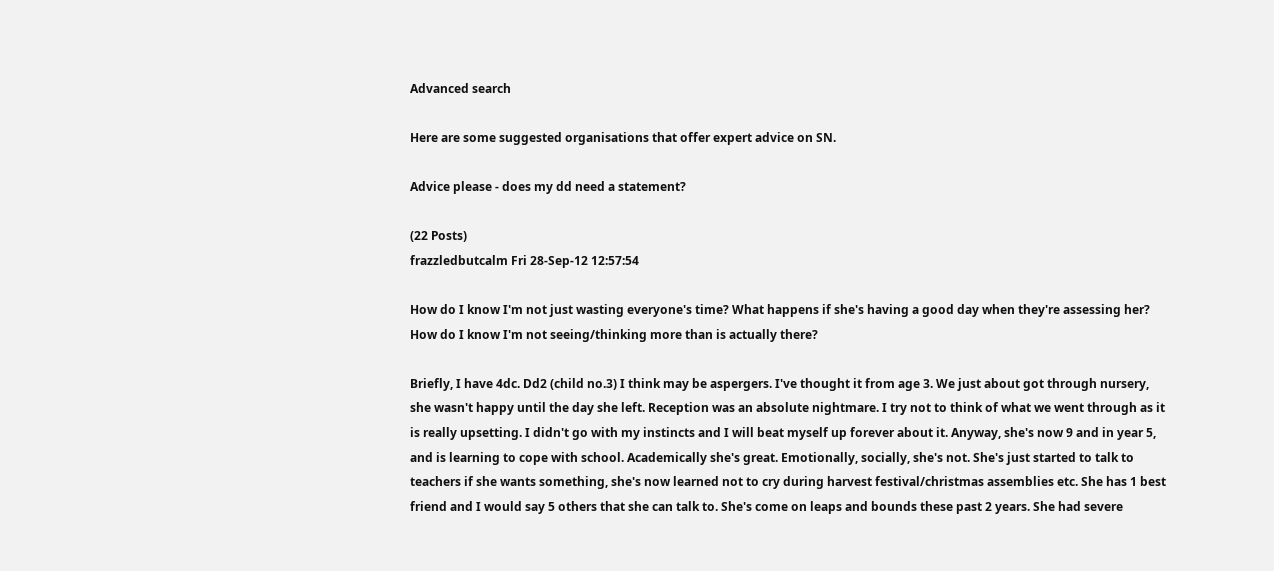Advanced search

Here are some suggested organisations that offer expert advice on SN.

Advice please - does my dd need a statement?

(22 Posts)
frazzledbutcalm Fri 28-Sep-12 12:57:54

How do I know I'm not just wasting everyone's time? What happens if she's having a good day when they're assessing her? How do I know I'm not seeing/thinking more than is actually there?

Briefly, I have 4dc. Dd2 (child no.3) I think may be aspergers. I've thought it from age 3. We just about got through nursery, she wasn't happy until the day she left. Reception was an absolute nightmare. I try not to think of what we went through as it is really upsetting. I didn't go with my instincts and I will beat myself up forever about it. Anyway, she's now 9 and in year 5, and is learning to cope with school. Academically she's great. Emotionally, socially, she's not. She's just started to talk to teachers if she wants something, she's now learned not to cry during harvest festival/christmas assemblies etc. She has 1 best friend and I would say 5 others that she can talk to. She's come on leaps and bounds these past 2 years. She had severe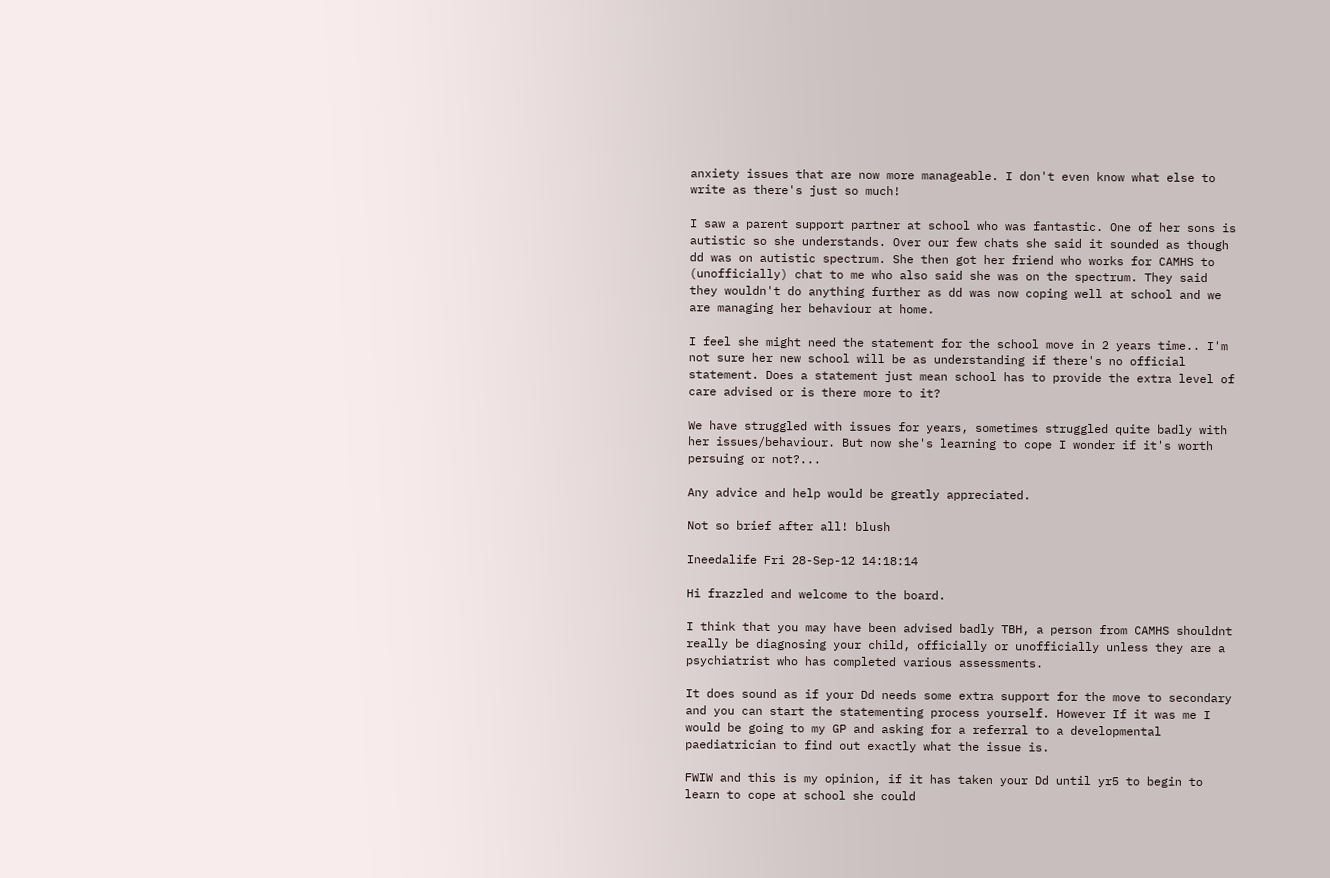anxiety issues that are now more manageable. I don't even know what else to write as there's just so much!

I saw a parent support partner at school who was fantastic. One of her sons is autistic so she understands. Over our few chats she said it sounded as though dd was on autistic spectrum. She then got her friend who works for CAMHS to (unofficially) chat to me who also said she was on the spectrum. They said they wouldn't do anything further as dd was now coping well at school and we are managing her behaviour at home.

I feel she might need the statement for the school move in 2 years time.. I'm not sure her new school will be as understanding if there's no official statement. Does a statement just mean school has to provide the extra level of care advised or is there more to it?

We have struggled with issues for years, sometimes struggled quite badly with her issues/behaviour. But now she's learning to cope I wonder if it's worth persuing or not?...

Any advice and help would be greatly appreciated.

Not so brief after all! blush

Ineedalife Fri 28-Sep-12 14:18:14

Hi frazzled and welcome to the board.

I think that you may have been advised badly TBH, a person from CAMHS shouldnt really be diagnosing your child, officially or unofficially unless they are a psychiatrist who has completed various assessments.

It does sound as if your Dd needs some extra support for the move to secondary and you can start the statementing process yourself. However If it was me I would be going to my GP and asking for a referral to a developmental paediatrician to find out exactly what the issue is.

FWIW and this is my opinion, if it has taken your Dd until yr5 to begin to learn to cope at school she could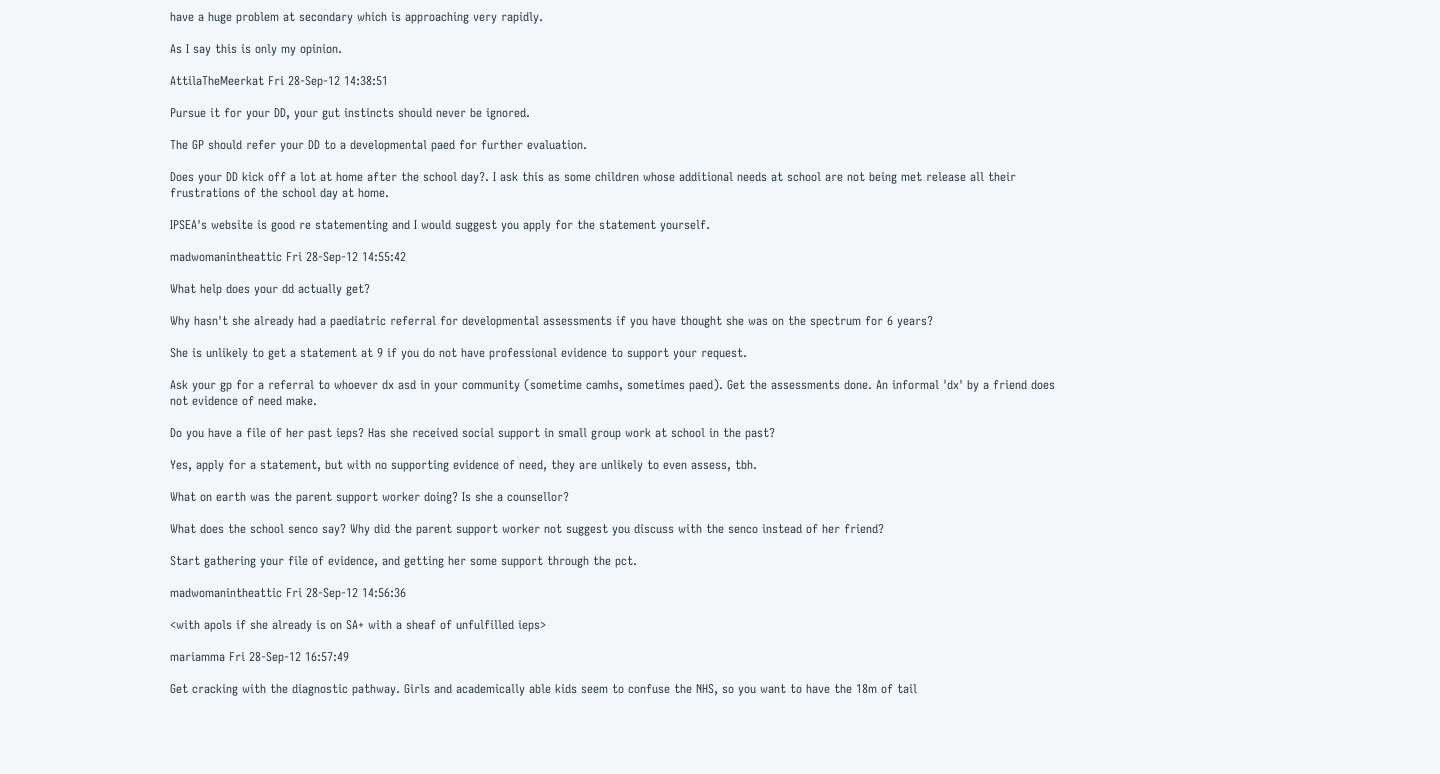have a huge problem at secondary which is approaching very rapidly.

As I say this is only my opinion.

AttilaTheMeerkat Fri 28-Sep-12 14:38:51

Pursue it for your DD, your gut instincts should never be ignored.

The GP should refer your DD to a developmental paed for further evaluation.

Does your DD kick off a lot at home after the school day?. I ask this as some children whose additional needs at school are not being met release all their frustrations of the school day at home.

IPSEA's website is good re statementing and I would suggest you apply for the statement yourself.

madwomanintheattic Fri 28-Sep-12 14:55:42

What help does your dd actually get?

Why hasn't she already had a paediatric referral for developmental assessments if you have thought she was on the spectrum for 6 years?

She is unlikely to get a statement at 9 if you do not have professional evidence to support your request.

Ask your gp for a referral to whoever dx asd in your community (sometime camhs, sometimes paed). Get the assessments done. An informal 'dx' by a friend does not evidence of need make.

Do you have a file of her past ieps? Has she received social support in small group work at school in the past?

Yes, apply for a statement, but with no supporting evidence of need, they are unlikely to even assess, tbh.

What on earth was the parent support worker doing? Is she a counsellor?

What does the school senco say? Why did the parent support worker not suggest you discuss with the senco instead of her friend?

Start gathering your file of evidence, and getting her some support through the pct.

madwomanintheattic Fri 28-Sep-12 14:56:36

<with apols if she already is on SA+ with a sheaf of unfulfilled ieps>

mariamma Fri 28-Sep-12 16:57:49

Get cracking with the diagnostic pathway. Girls and academically able kids seem to confuse the NHS, so you want to have the 18m of tail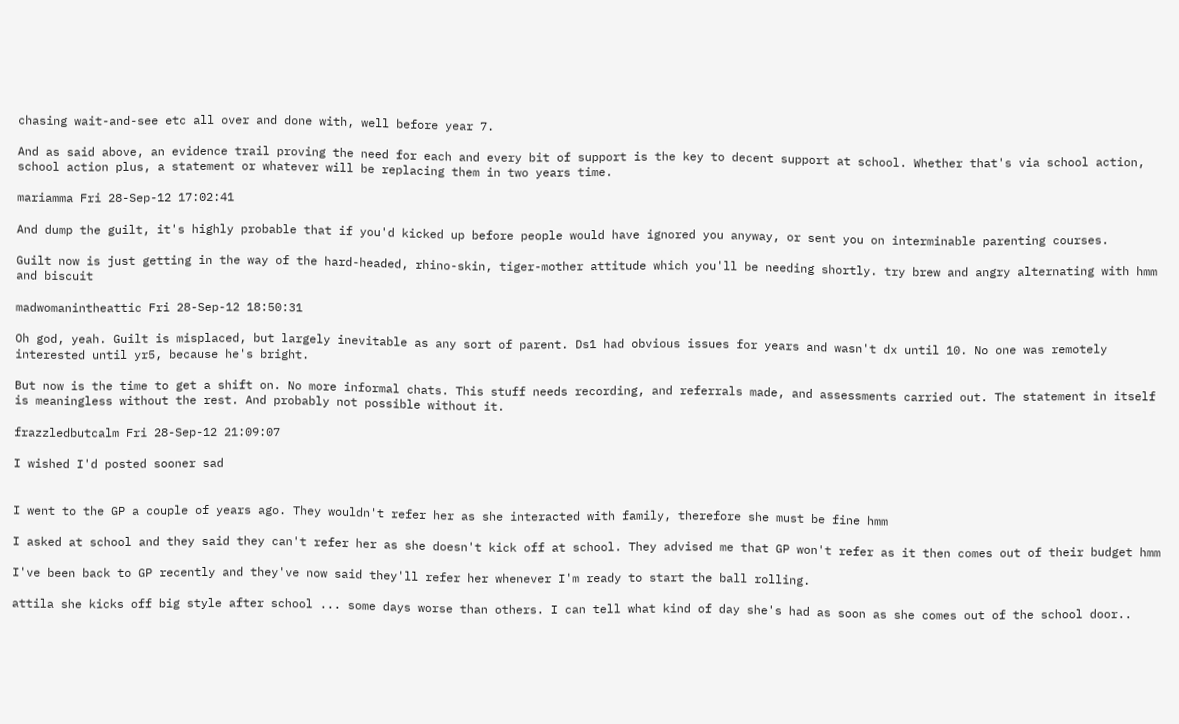chasing wait-and-see etc all over and done with, well before year 7.

And as said above, an evidence trail proving the need for each and every bit of support is the key to decent support at school. Whether that's via school action, school action plus, a statement or whatever will be replacing them in two years time.

mariamma Fri 28-Sep-12 17:02:41

And dump the guilt, it's highly probable that if you'd kicked up before people would have ignored you anyway, or sent you on interminable parenting courses.

Guilt now is just getting in the way of the hard-headed, rhino-skin, tiger-mother attitude which you'll be needing shortly. try brew and angry alternating with hmm and biscuit

madwomanintheattic Fri 28-Sep-12 18:50:31

Oh god, yeah. Guilt is misplaced, but largely inevitable as any sort of parent. Ds1 had obvious issues for years and wasn't dx until 10. No one was remotely interested until yr5, because he's bright.

But now is the time to get a shift on. No more informal chats. This stuff needs recording, and referrals made, and assessments carried out. The statement in itself is meaningless without the rest. And probably not possible without it.

frazzledbutcalm Fri 28-Sep-12 21:09:07

I wished I'd posted sooner sad


I went to the GP a couple of years ago. They wouldn't refer her as she interacted with family, therefore she must be fine hmm

I asked at school and they said they can't refer her as she doesn't kick off at school. They advised me that GP won't refer as it then comes out of their budget hmm

I've been back to GP recently and they've now said they'll refer her whenever I'm ready to start the ball rolling.

attila she kicks off big style after school ... some days worse than others. I can tell what kind of day she's had as soon as she comes out of the school door..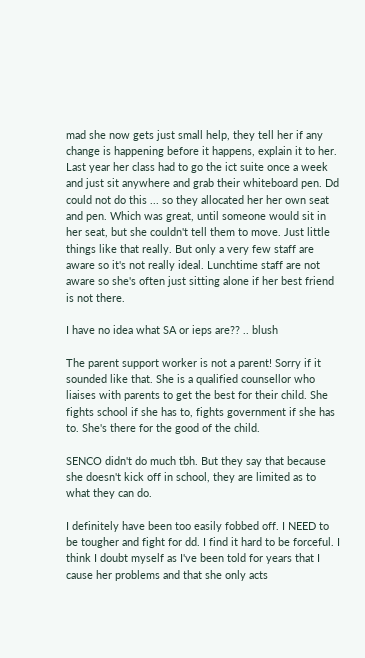mad she now gets just small help, they tell her if any change is happening before it happens, explain it to her. Last year her class had to go the ict suite once a week and just sit anywhere and grab their whiteboard pen. Dd could not do this ... so they allocated her her own seat and pen. Which was great, until someone would sit in her seat, but she couldn't tell them to move. Just little things like that really. But only a very few staff are aware so it's not really ideal. Lunchtime staff are not aware so she's often just sitting alone if her best friend is not there.

I have no idea what SA or ieps are?? .. blush

The parent support worker is not a parent! Sorry if it sounded like that. She is a qualified counsellor who liaises with parents to get the best for their child. She fights school if she has to, fights government if she has to. She's there for the good of the child.

SENCO didn't do much tbh. But they say that because she doesn't kick off in school, they are limited as to what they can do.

I definitely have been too easily fobbed off. I NEED to be tougher and fight for dd. I find it hard to be forceful. I think I doubt myself as I've been told for years that I cause her problems and that she only acts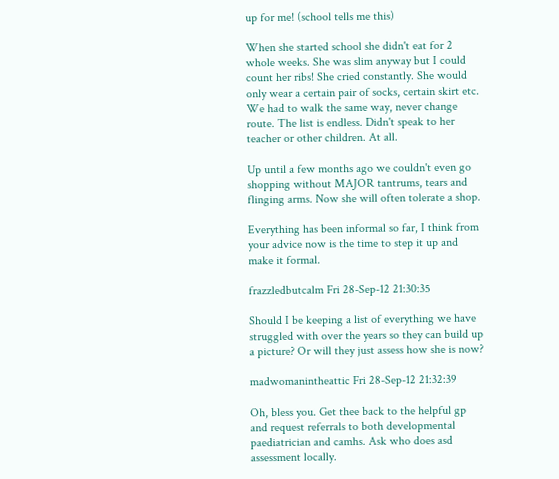up for me! (school tells me this)

When she started school she didn't eat for 2 whole weeks. She was slim anyway but I could count her ribs! She cried constantly. She would only wear a certain pair of socks, certain skirt etc. We had to walk the same way, never change route. The list is endless. Didn't speak to her teacher or other children. At all.

Up until a few months ago we couldn't even go shopping without MAJOR tantrums, tears and flinging arms. Now she will often tolerate a shop.

Everything has been informal so far, I think from your advice now is the time to step it up and make it formal.

frazzledbutcalm Fri 28-Sep-12 21:30:35

Should I be keeping a list of everything we have struggled with over the years so they can build up a picture? Or will they just assess how she is now?

madwomanintheattic Fri 28-Sep-12 21:32:39

Oh, bless you. Get thee back to the helpful gp and request referrals to both developmental paediatrician and camhs. Ask who does asd assessment locally.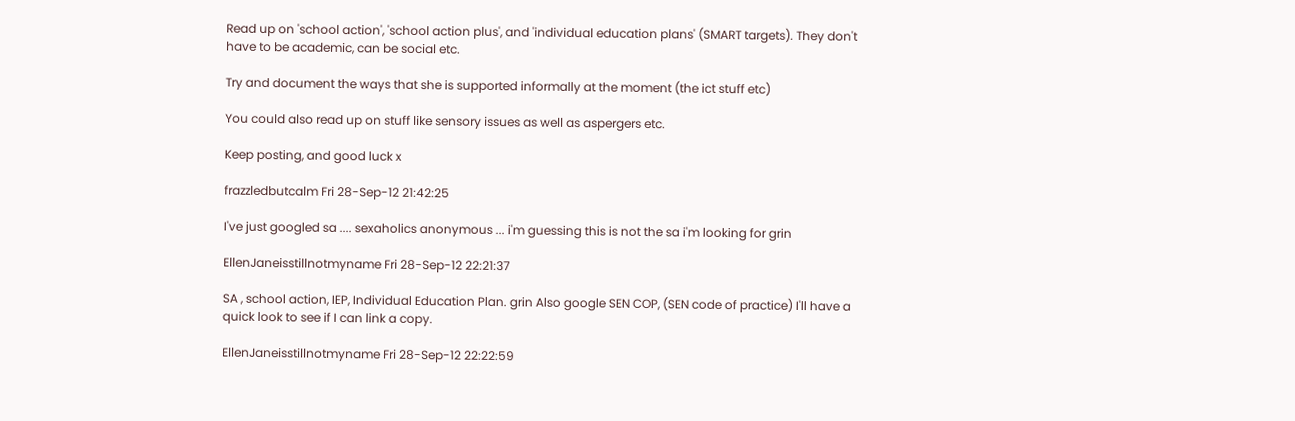Read up on 'school action', 'school action plus', and 'individual education plans' (SMART targets). They don't have to be academic, can be social etc.

Try and document the ways that she is supported informally at the moment (the ict stuff etc)

You could also read up on stuff like sensory issues as well as aspergers etc.

Keep posting, and good luck x

frazzledbutcalm Fri 28-Sep-12 21:42:25

I've just googled sa .... sexaholics anonymous ... i'm guessing this is not the sa i'm looking for grin

EllenJaneisstillnotmyname Fri 28-Sep-12 22:21:37

SA , school action, IEP, Individual Education Plan. grin Also google SEN COP, (SEN code of practice) I'll have a quick look to see if I can link a copy.

EllenJaneisstillnotmyname Fri 28-Sep-12 22:22:59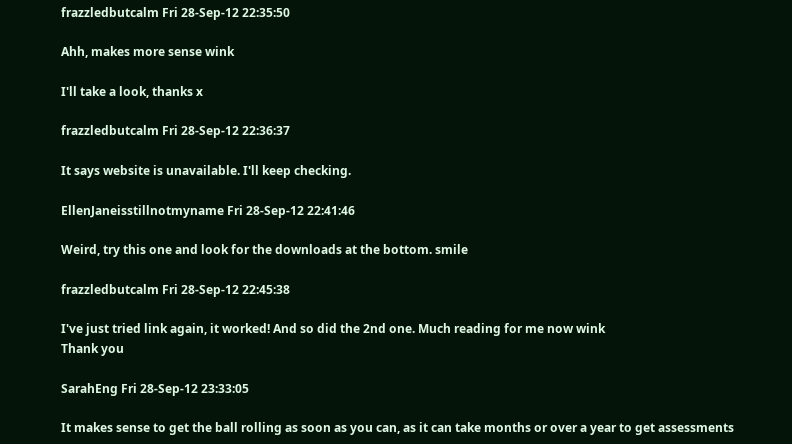frazzledbutcalm Fri 28-Sep-12 22:35:50

Ahh, makes more sense wink

I'll take a look, thanks x

frazzledbutcalm Fri 28-Sep-12 22:36:37

It says website is unavailable. I'll keep checking.

EllenJaneisstillnotmyname Fri 28-Sep-12 22:41:46

Weird, try this one and look for the downloads at the bottom. smile

frazzledbutcalm Fri 28-Sep-12 22:45:38

I've just tried link again, it worked! And so did the 2nd one. Much reading for me now wink
Thank you

SarahEng Fri 28-Sep-12 23:33:05

It makes sense to get the ball rolling as soon as you can, as it can take months or over a year to get assessments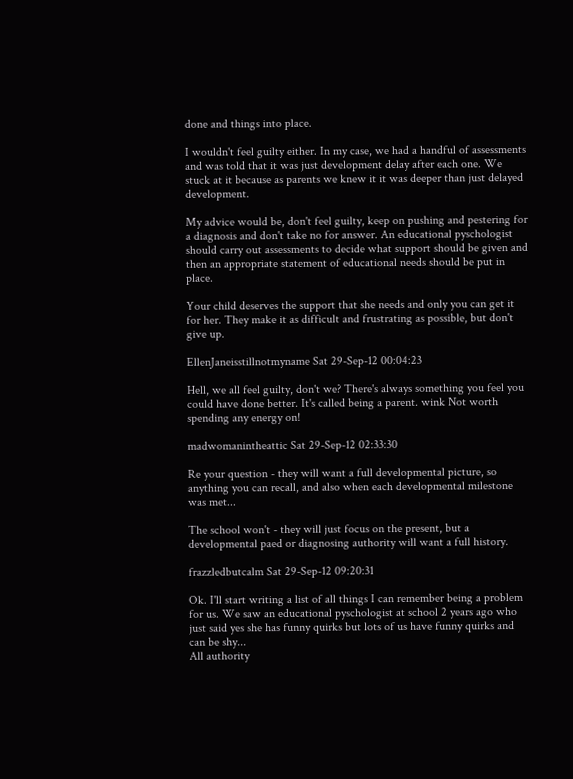done and things into place.

I wouldn't feel guilty either. In my case, we had a handful of assessments and was told that it was just development delay after each one. We stuck at it because as parents we knew it it was deeper than just delayed development.

My advice would be, don't feel guilty, keep on pushing and pestering for a diagnosis and don't take no for answer. An educational pyschologist should carry out assessments to decide what support should be given and then an appropriate statement of educational needs should be put in place.

Your child deserves the support that she needs and only you can get it for her. They make it as difficult and frustrating as possible, but don't give up.

EllenJaneisstillnotmyname Sat 29-Sep-12 00:04:23

Hell, we all feel guilty, don't we? There's always something you feel you could have done better. It's called being a parent. wink Not worth spending any energy on!

madwomanintheattic Sat 29-Sep-12 02:33:30

Re your question - they will want a full developmental picture, so anything you can recall, and also when each developmental milestone was met...

The school won't - they will just focus on the present, but a developmental paed or diagnosing authority will want a full history.

frazzledbutcalm Sat 29-Sep-12 09:20:31

Ok. I'll start writing a list of all things I can remember being a problem for us. We saw an educational pyschologist at school 2 years ago who just said yes she has funny quirks but lots of us have funny quirks and can be shy...
All authority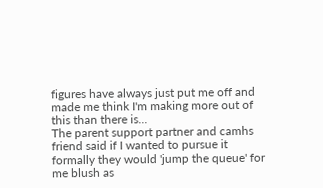figures have always just put me off and made me think I'm making more out of this than there is...
The parent support partner and camhs friend said if I wanted to pursue it formally they would 'jump the queue' for me blush as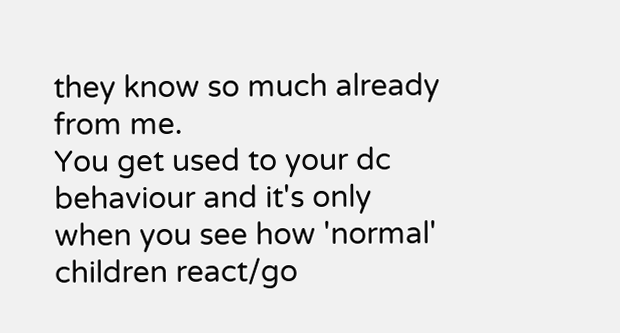they know so much already from me.
You get used to your dc behaviour and it's only when you see how 'normal' children react/go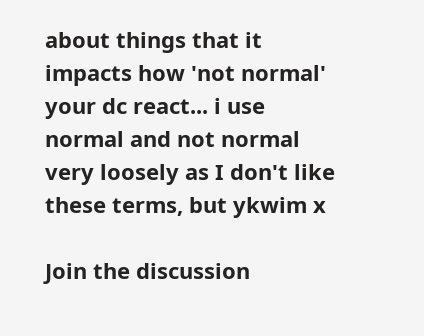about things that it impacts how 'not normal' your dc react... i use normal and not normal very loosely as I don't like these terms, but ykwim x

Join the discussion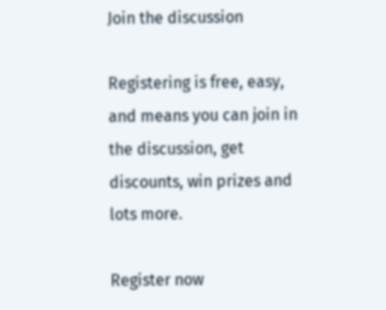Join the discussion

Registering is free, easy, and means you can join in the discussion, get discounts, win prizes and lots more.

Register now